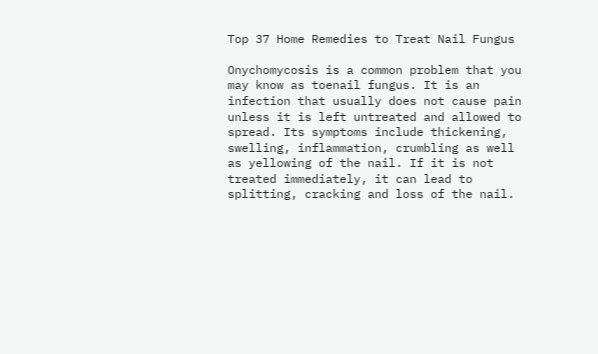Top 37 Home Remedies to Treat Nail Fungus

Onychomycosis is a common problem that you may know as toenail fungus. It is an infection that usually does not cause pain unless it is left untreated and allowed to spread. Its symptoms include thickening, swelling, inflammation, crumbling as well as yellowing of the nail. If it is not treated immediately, it can lead to splitting, cracking and loss of the nail.